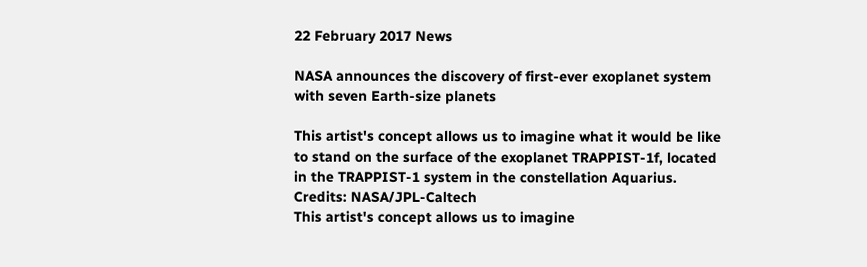22 February 2017 News

NASA announces the discovery of first-ever exoplanet system with seven Earth-size planets

This artist's concept allows us to imagine what it would be like to stand on the surface of the exoplanet TRAPPIST-1f, located in the TRAPPIST-1 system in the constellation Aquarius. Credits: NASA/JPL-Caltech
This artist's concept allows us to imagine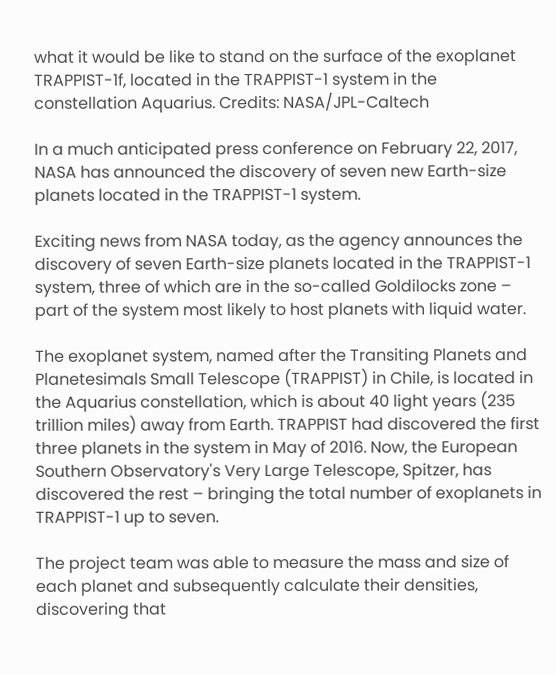what it would be like to stand on the surface of the exoplanet TRAPPIST-1f, located in the TRAPPIST-1 system in the constellation Aquarius. Credits: NASA/JPL-Caltech

In a much anticipated press conference on February 22, 2017, NASA has announced the discovery of seven new Earth-size planets located in the TRAPPIST-1 system.

Exciting news from NASA today, as the agency announces the discovery of seven Earth-size planets located in the TRAPPIST-1 system, three of which are in the so-called Goldilocks zone – part of the system most likely to host planets with liquid water.

The exoplanet system, named after the Transiting Planets and Planetesimals Small Telescope (TRAPPIST) in Chile, is located in the Aquarius constellation, which is about 40 light years (235 trillion miles) away from Earth. TRAPPIST had discovered the first three planets in the system in May of 2016. Now, the European Southern Observatory's Very Large Telescope, Spitzer, has discovered the rest – bringing the total number of exoplanets in TRAPPIST-1 up to seven.

The project team was able to measure the mass and size of each planet and subsequently calculate their densities, discovering that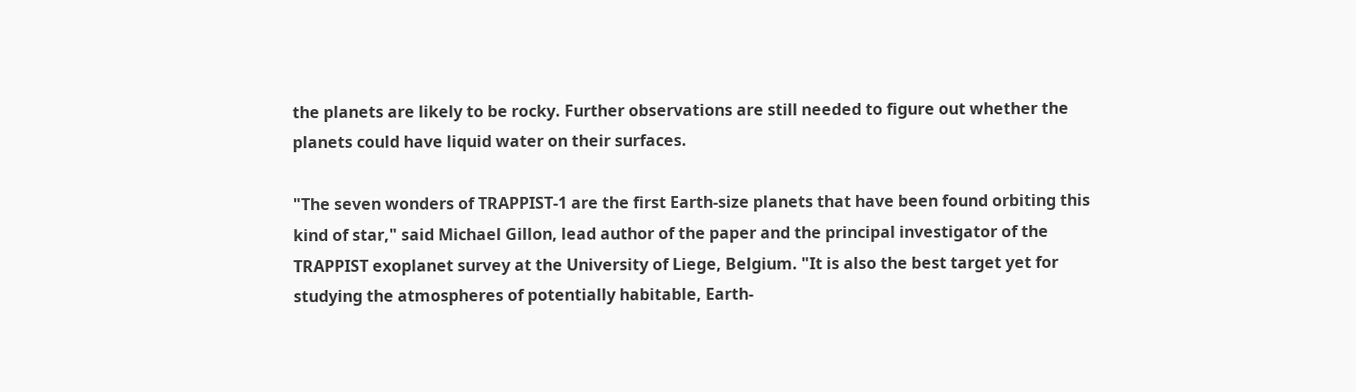the planets are likely to be rocky. Further observations are still needed to figure out whether the planets could have liquid water on their surfaces.

"The seven wonders of TRAPPIST-1 are the first Earth-size planets that have been found orbiting this kind of star," said Michael Gillon, lead author of the paper and the principal investigator of the TRAPPIST exoplanet survey at the University of Liege, Belgium. "It is also the best target yet for studying the atmospheres of potentially habitable, Earth-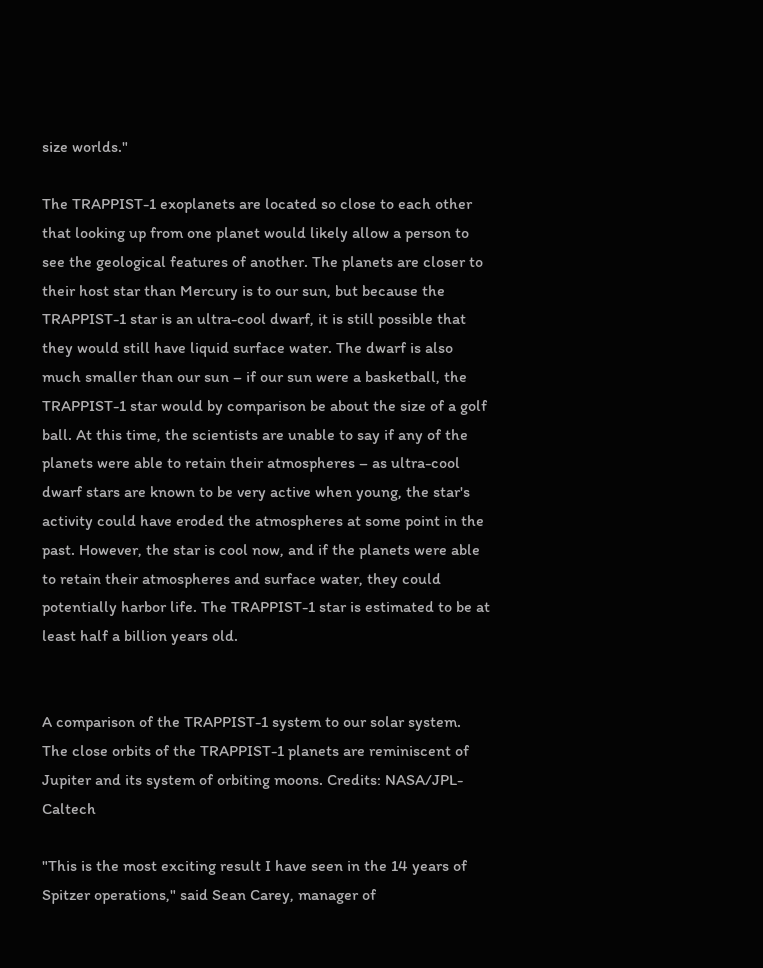size worlds."

The TRAPPIST-1 exoplanets are located so close to each other that looking up from one planet would likely allow a person to see the geological features of another. The planets are closer to their host star than Mercury is to our sun, but because the TRAPPIST-1 star is an ultra-cool dwarf, it is still possible that they would still have liquid surface water. The dwarf is also much smaller than our sun – if our sun were a basketball, the TRAPPIST-1 star would by comparison be about the size of a golf ball. At this time, the scientists are unable to say if any of the planets were able to retain their atmospheres – as ultra-cool dwarf stars are known to be very active when young, the star's activity could have eroded the atmospheres at some point in the past. However, the star is cool now, and if the planets were able to retain their atmospheres and surface water, they could potentially harbor life. The TRAPPIST-1 star is estimated to be at least half a billion years old.


A comparison of the TRAPPIST-1 system to our solar system. The close orbits of the TRAPPIST-1 planets are reminiscent of Jupiter and its system of orbiting moons. Credits: NASA/JPL-Caltech

"This is the most exciting result I have seen in the 14 years of Spitzer operations," said Sean Carey, manager of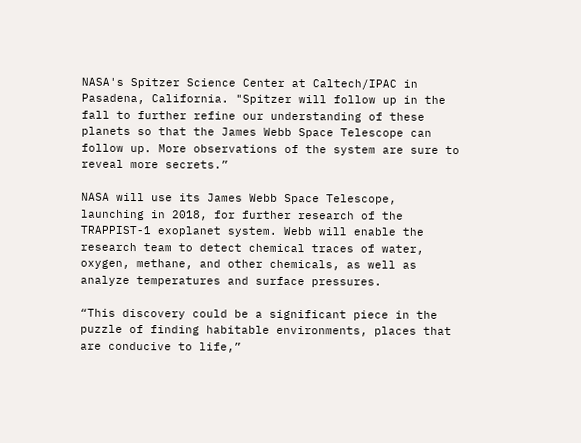NASA's Spitzer Science Center at Caltech/IPAC in Pasadena, California. "Spitzer will follow up in the fall to further refine our understanding of these planets so that the James Webb Space Telescope can follow up. More observations of the system are sure to reveal more secrets.”

NASA will use its James Webb Space Telescope, launching in 2018, for further research of the TRAPPIST-1 exoplanet system. Webb will enable the research team to detect chemical traces of water, oxygen, methane, and other chemicals, as well as analyze temperatures and surface pressures.

“This discovery could be a significant piece in the puzzle of finding habitable environments, places that are conducive to life,”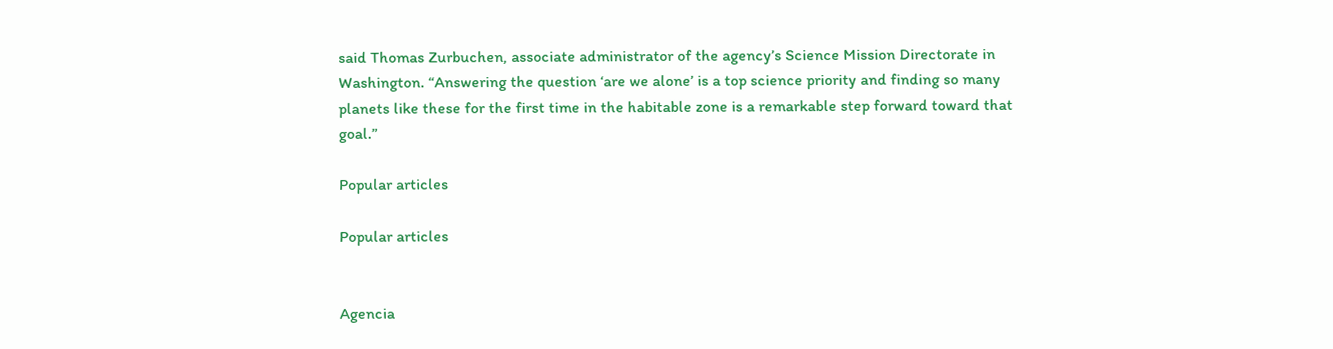said Thomas Zurbuchen, associate administrator of the agency’s Science Mission Directorate in Washington. “Answering the question ‘are we alone’ is a top science priority and finding so many planets like these for the first time in the habitable zone is a remarkable step forward toward that goal.”

Popular articles

Popular articles


Agencia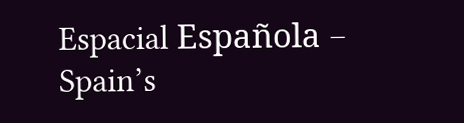Espacial Española – Spain’s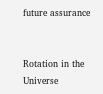future assurance


Rotation in the Universe